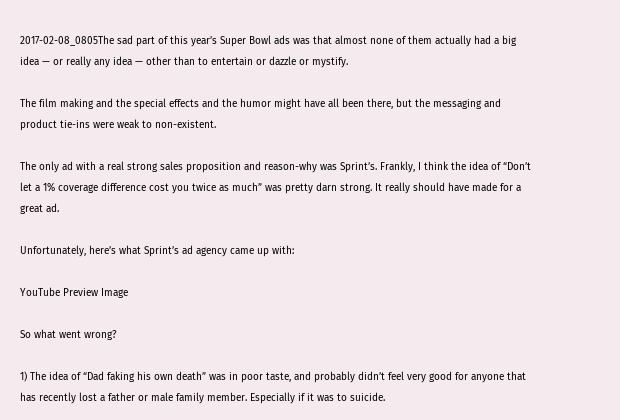2017-02-08_0805The sad part of this year’s Super Bowl ads was that almost none of them actually had a big idea — or really any idea — other than to entertain or dazzle or mystify.

The film making and the special effects and the humor might have all been there, but the messaging and product tie-ins were weak to non-existent.

The only ad with a real strong sales proposition and reason-why was Sprint’s. Frankly, I think the idea of “Don’t let a 1% coverage difference cost you twice as much” was pretty darn strong. It really should have made for a great ad.

Unfortunately, here’s what Sprint’s ad agency came up with:

YouTube Preview Image

So what went wrong?

1) The idea of “Dad faking his own death” was in poor taste, and probably didn’t feel very good for anyone that has recently lost a father or male family member. Especially if it was to suicide.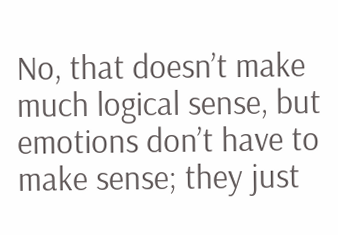No, that doesn’t make much logical sense, but emotions don’t have to make sense; they just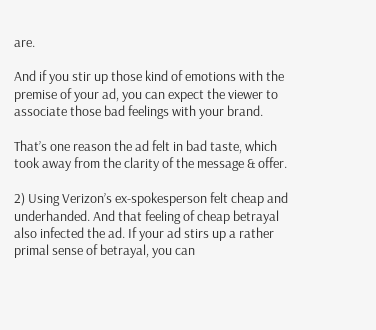are.

And if you stir up those kind of emotions with the premise of your ad, you can expect the viewer to associate those bad feelings with your brand.

That’s one reason the ad felt in bad taste, which took away from the clarity of the message & offer.

2) Using Verizon’s ex-spokesperson felt cheap and underhanded. And that feeling of cheap betrayal also infected the ad. If your ad stirs up a rather primal sense of betrayal, you can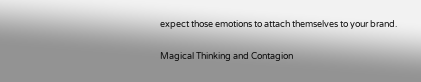expect those emotions to attach themselves to your brand.

Magical Thinking and Contagion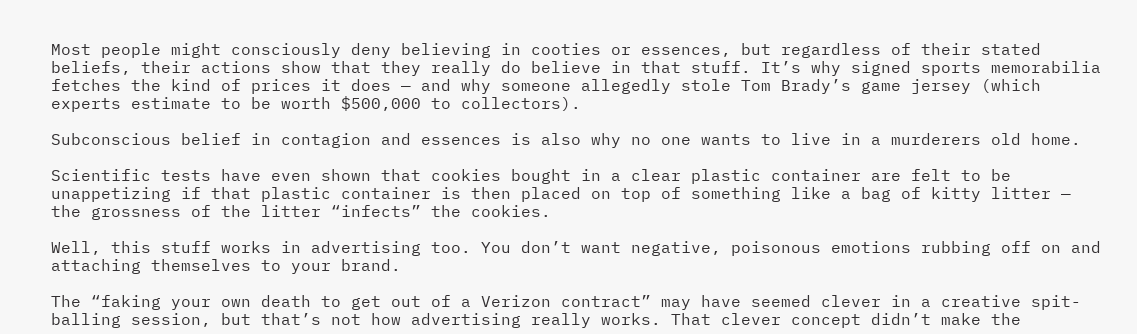Most people might consciously deny believing in cooties or essences, but regardless of their stated beliefs, their actions show that they really do believe in that stuff. It’s why signed sports memorabilia fetches the kind of prices it does — and why someone allegedly stole Tom Brady’s game jersey (which experts estimate to be worth $500,000 to collectors).

Subconscious belief in contagion and essences is also why no one wants to live in a murderers old home.

Scientific tests have even shown that cookies bought in a clear plastic container are felt to be unappetizing if that plastic container is then placed on top of something like a bag of kitty litter — the grossness of the litter “infects” the cookies.

Well, this stuff works in advertising too. You don’t want negative, poisonous emotions rubbing off on and attaching themselves to your brand.

The “faking your own death to get out of a Verizon contract” may have seemed clever in a creative spit-balling session, but that’s not how advertising really works. That clever concept didn’t make the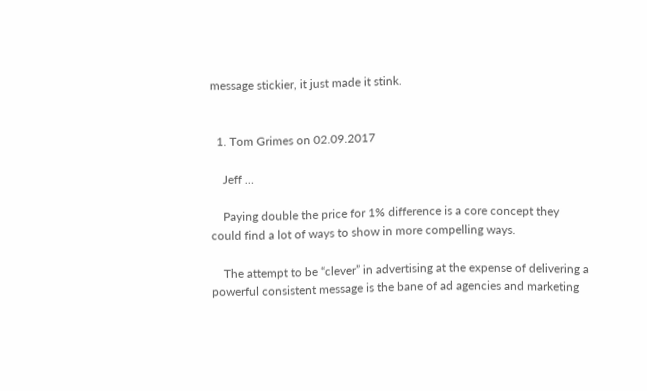message stickier, it just made it stink.


  1. Tom Grimes on 02.09.2017

    Jeff …

    Paying double the price for 1% difference is a core concept they could find a lot of ways to show in more compelling ways.

    The attempt to be “clever” in advertising at the expense of delivering a powerful consistent message is the bane of ad agencies and marketing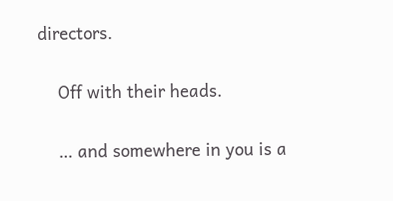directors.

    Off with their heads.

    … and somewhere in you is a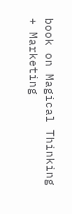book on Magical Thinking + Marketing